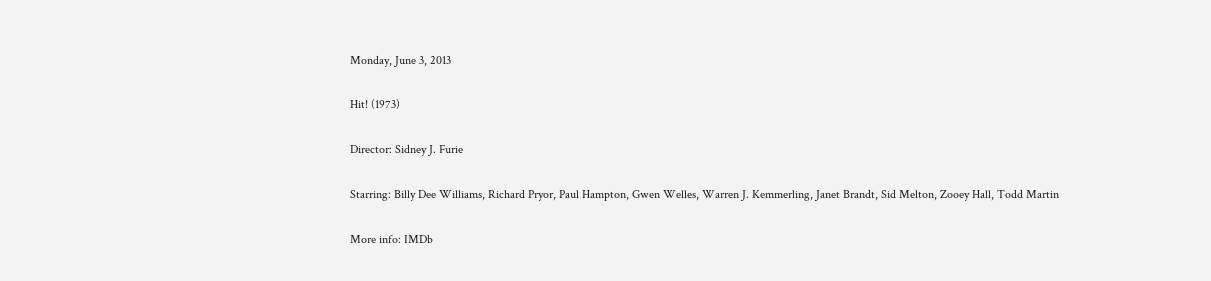Monday, June 3, 2013

Hit! (1973)

Director: Sidney J. Furie

Starring: Billy Dee Williams, Richard Pryor, Paul Hampton, Gwen Welles, Warren J. Kemmerling, Janet Brandt, Sid Melton, Zooey Hall, Todd Martin

More info: IMDb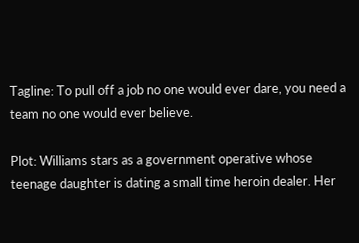Tagline: To pull off a job no one would ever dare, you need a team no one would ever believe.

Plot: Williams stars as a government operative whose teenage daughter is dating a small time heroin dealer. Her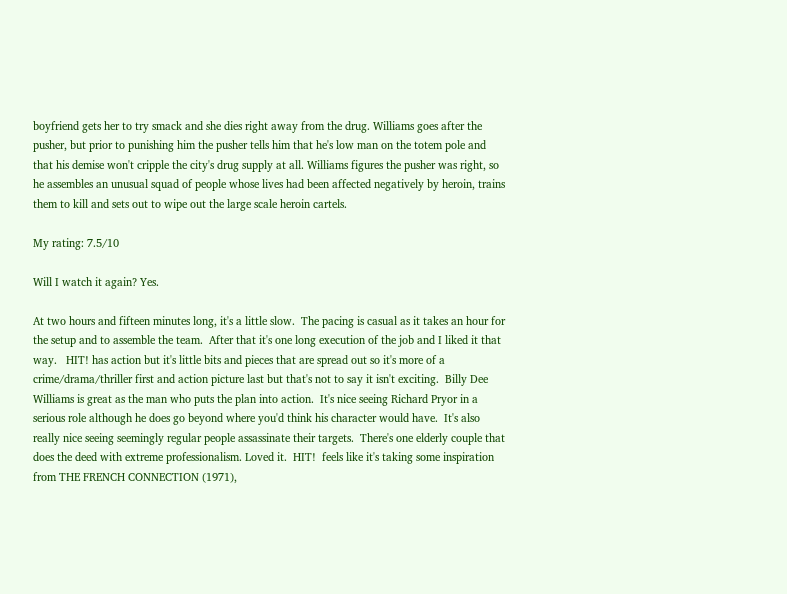boyfriend gets her to try smack and she dies right away from the drug. Williams goes after the pusher, but prior to punishing him the pusher tells him that he's low man on the totem pole and that his demise won't cripple the city's drug supply at all. Williams figures the pusher was right, so he assembles an unusual squad of people whose lives had been affected negatively by heroin, trains them to kill and sets out to wipe out the large scale heroin cartels.

My rating: 7.5/10

Will I watch it again? Yes.

At two hours and fifteen minutes long, it's a little slow.  The pacing is casual as it takes an hour for the setup and to assemble the team.  After that it's one long execution of the job and I liked it that way.   HIT! has action but it's little bits and pieces that are spread out so it's more of a crime/drama/thriller first and action picture last but that's not to say it isn't exciting.  Billy Dee Williams is great as the man who puts the plan into action.  It's nice seeing Richard Pryor in a serious role although he does go beyond where you'd think his character would have.  It's also really nice seeing seemingly regular people assassinate their targets.  There's one elderly couple that does the deed with extreme professionalism. Loved it.  HIT!  feels like it's taking some inspiration from THE FRENCH CONNECTION (1971),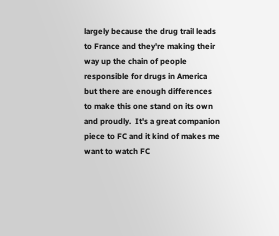largely because the drug trail leads to France and they're making their way up the chain of people responsible for drugs in America but there are enough differences to make this one stand on its own and proudly.  It's a great companion piece to FC and it kind of makes me want to watch FC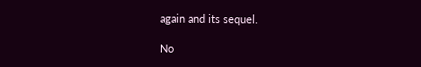again and its sequel.

No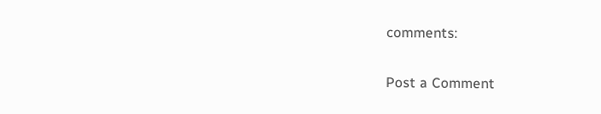comments:

Post a Comment